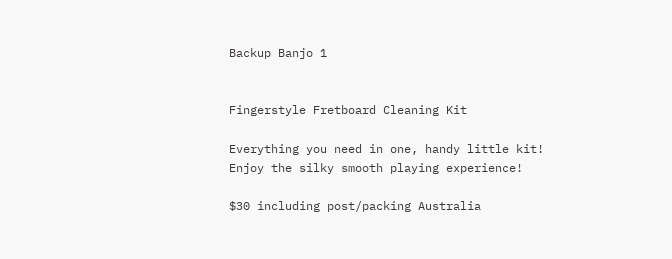Backup Banjo 1


Fingerstyle Fretboard Cleaning Kit

Everything you need in one, handy little kit!
Enjoy the silky smooth playing experience!

$30 including post/packing Australia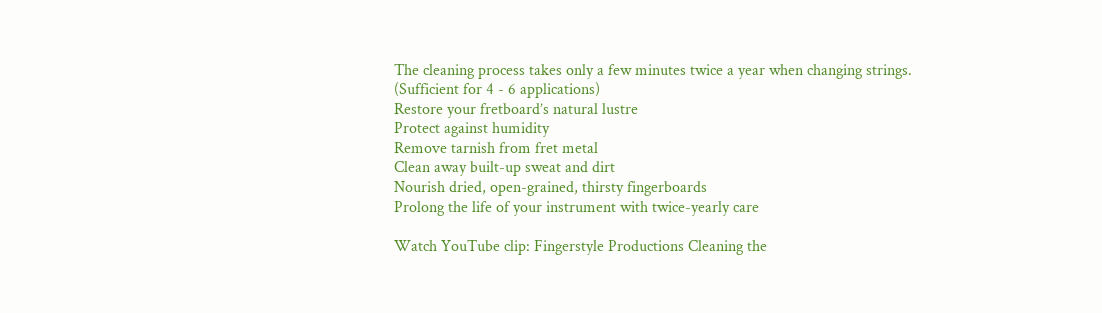The cleaning process takes only a few minutes twice a year when changing strings. (Sufficient for 4 - 6 applications)
Restore your fretboard’s natural lustre
Protect against humidity
Remove tarnish from fret metal
Clean away built-up sweat and dirt
Nourish dried, open-grained, thirsty fingerboards
Prolong the life of your instrument with twice-yearly care

Watch YouTube clip: Fingerstyle Productions Cleaning the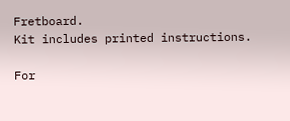Fretboard.
Kit includes printed instructions.

For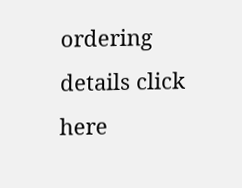ordering details click here